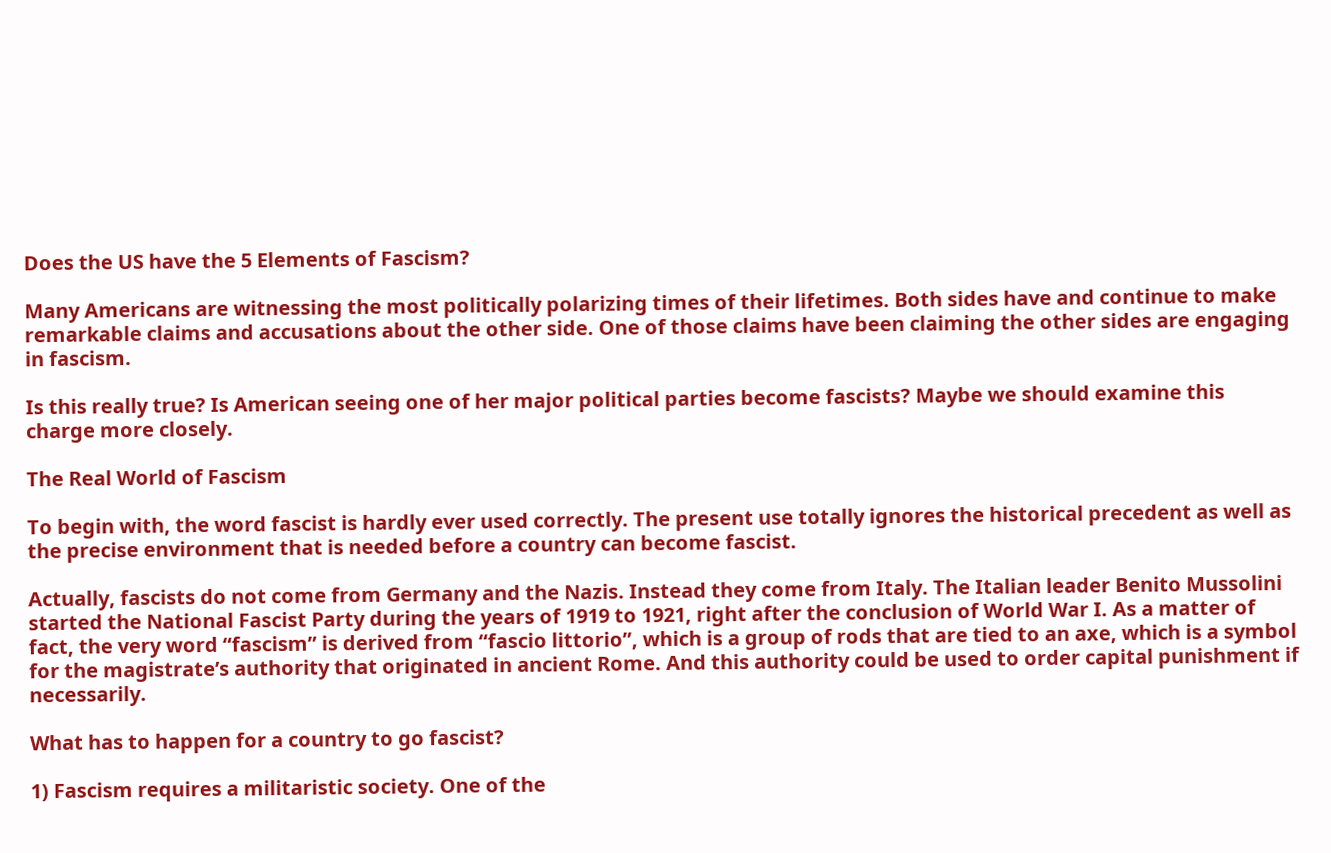Does the US have the 5 Elements of Fascism?

Many Americans are witnessing the most politically polarizing times of their lifetimes. Both sides have and continue to make remarkable claims and accusations about the other side. One of those claims have been claiming the other sides are engaging in fascism.

Is this really true? Is American seeing one of her major political parties become fascists? Maybe we should examine this charge more closely.

The Real World of Fascism

To begin with, the word fascist is hardly ever used correctly. The present use totally ignores the historical precedent as well as the precise environment that is needed before a country can become fascist.

Actually, fascists do not come from Germany and the Nazis. Instead they come from Italy. The Italian leader Benito Mussolini started the National Fascist Party during the years of 1919 to 1921, right after the conclusion of World War I. As a matter of fact, the very word “fascism” is derived from “fascio littorio”, which is a group of rods that are tied to an axe, which is a symbol for the magistrate’s authority that originated in ancient Rome. And this authority could be used to order capital punishment if necessarily.

What has to happen for a country to go fascist?

1) Fascism requires a militaristic society. One of the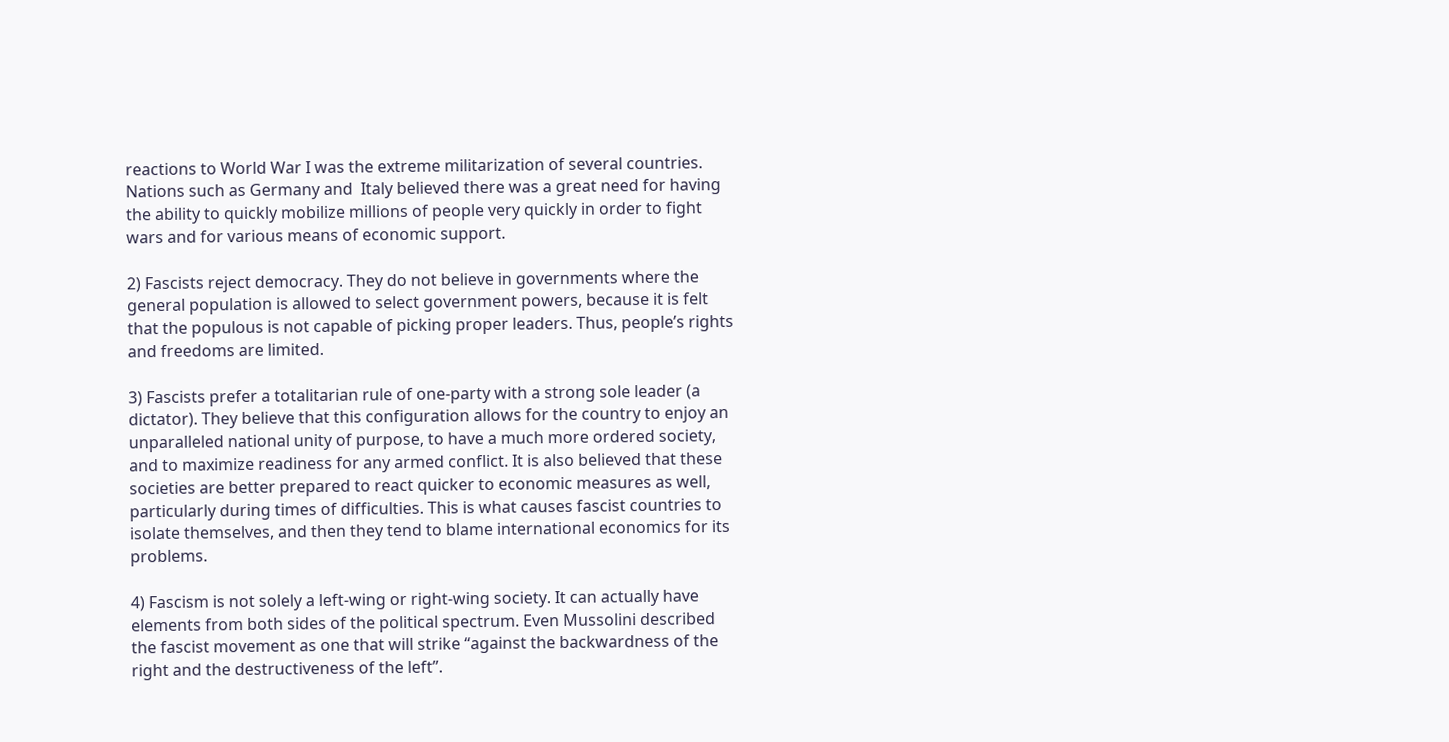reactions to World War I was the extreme militarization of several countries. Nations such as Germany and  Italy believed there was a great need for having the ability to quickly mobilize millions of people very quickly in order to fight wars and for various means of economic support.

2) Fascists reject democracy. They do not believe in governments where the general population is allowed to select government powers, because it is felt that the populous is not capable of picking proper leaders. Thus, people’s rights and freedoms are limited.

3) Fascists prefer a totalitarian rule of one-party with a strong sole leader (a dictator). They believe that this configuration allows for the country to enjoy an unparalleled national unity of purpose, to have a much more ordered society, and to maximize readiness for any armed conflict. It is also believed that these societies are better prepared to react quicker to economic measures as well, particularly during times of difficulties. This is what causes fascist countries to isolate themselves, and then they tend to blame international economics for its problems.

4) Fascism is not solely a left-wing or right-wing society. It can actually have elements from both sides of the political spectrum. Even Mussolini described the fascist movement as one that will strike “against the backwardness of the right and the destructiveness of the left”.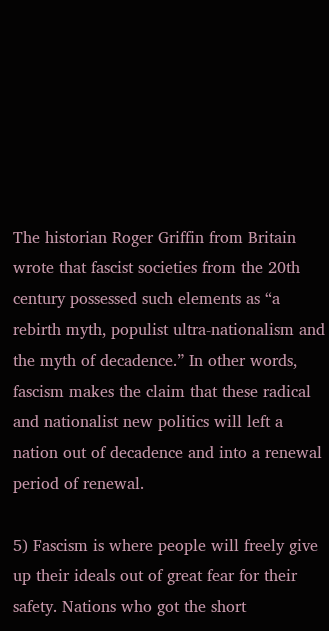The historian Roger Griffin from Britain wrote that fascist societies from the 20th century possessed such elements as “a rebirth myth, populist ultra-nationalism and the myth of decadence.” In other words, fascism makes the claim that these radical and nationalist new politics will left a nation out of decadence and into a renewal period of renewal.

5) Fascism is where people will freely give up their ideals out of great fear for their safety. Nations who got the short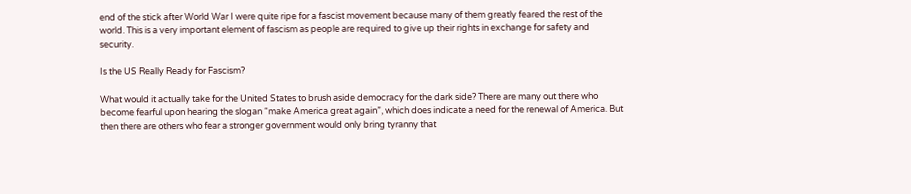end of the stick after World War I were quite ripe for a fascist movement because many of them greatly feared the rest of the world. This is a very important element of fascism as people are required to give up their rights in exchange for safety and security.

Is the US Really Ready for Fascism?

What would it actually take for the United States to brush aside democracy for the dark side? There are many out there who become fearful upon hearing the slogan “make America great again”, which does indicate a need for the renewal of America. But then there are others who fear a stronger government would only bring tyranny that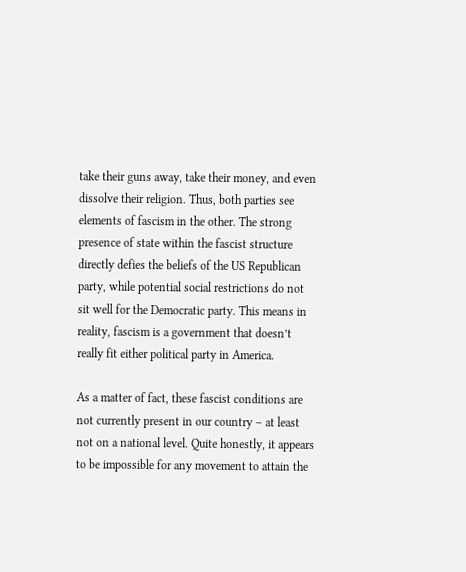take their guns away, take their money, and even dissolve their religion. Thus, both parties see elements of fascism in the other. The strong presence of state within the fascist structure directly defies the beliefs of the US Republican party, while potential social restrictions do not sit well for the Democratic party. This means in reality, fascism is a government that doesn’t really fit either political party in America.

As a matter of fact, these fascist conditions are not currently present in our country – at least not on a national level. Quite honestly, it appears to be impossible for any movement to attain the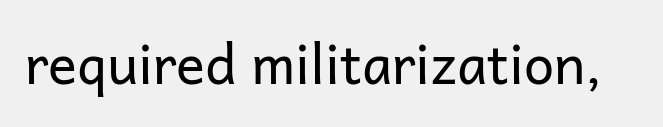required militarization,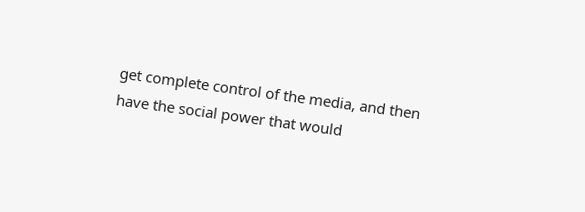get complete control of the media, and then have the social power that would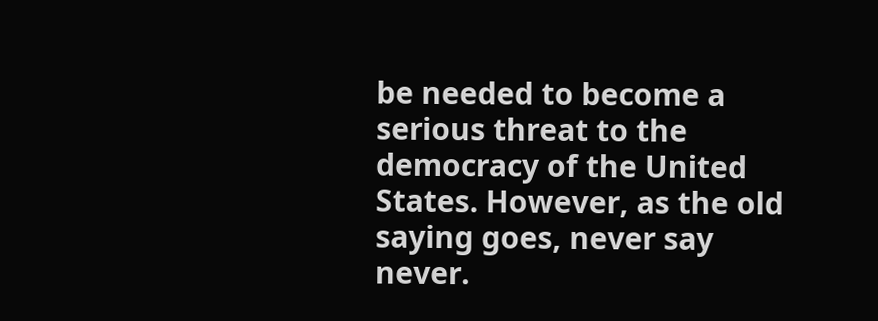be needed to become a serious threat to the democracy of the United States. However, as the old saying goes, never say never.